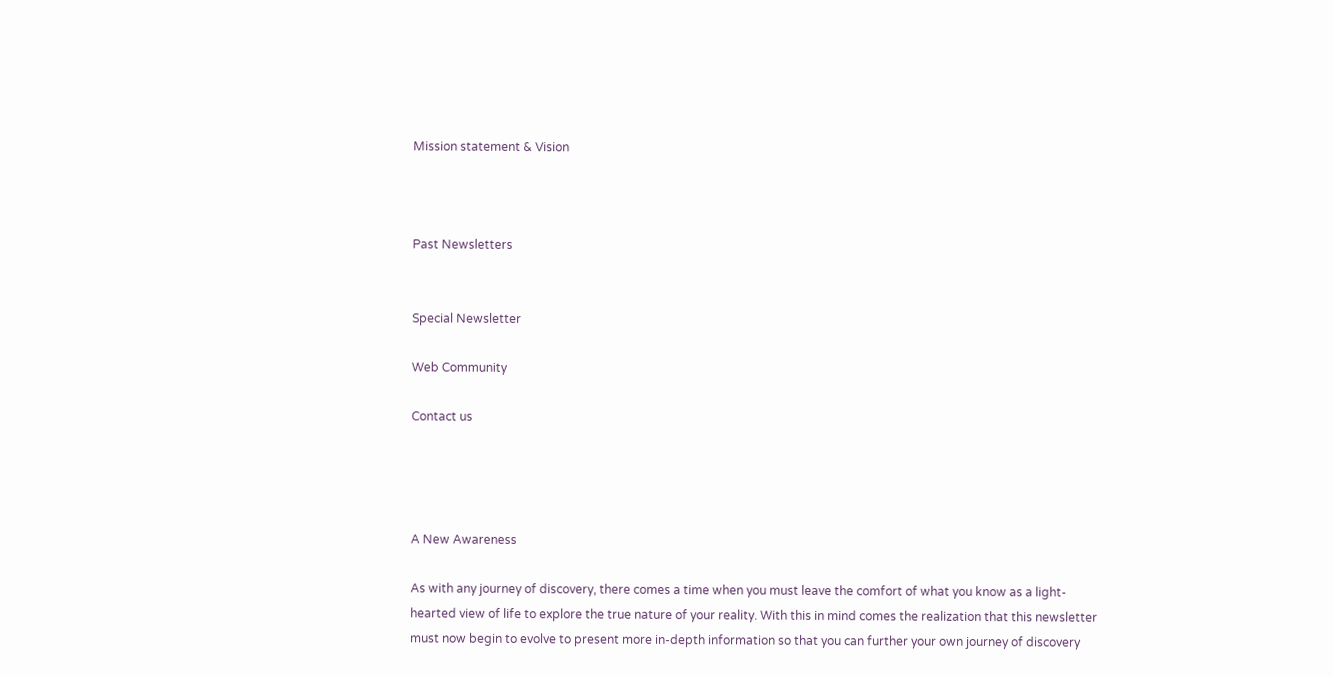Mission statement & Vision



Past Newsletters


Special Newsletter

Web Community

Contact us




A New Awareness

As with any journey of discovery, there comes a time when you must leave the comfort of what you know as a light-hearted view of life to explore the true nature of your reality. With this in mind comes the realization that this newsletter must now begin to evolve to present more in-depth information so that you can further your own journey of discovery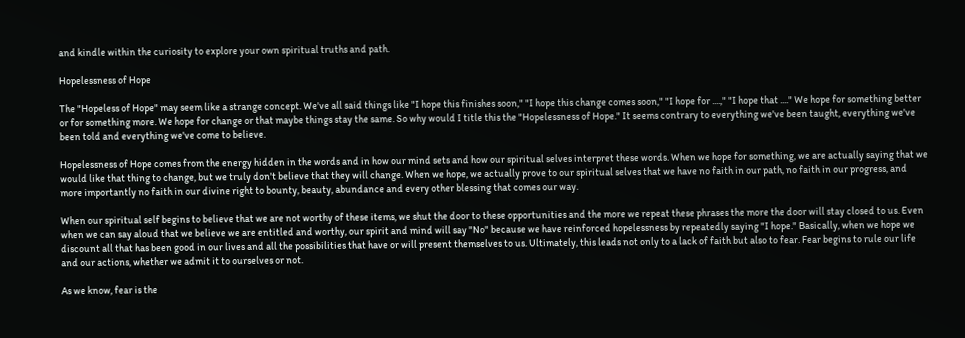and kindle within the curiosity to explore your own spiritual truths and path.

Hopelessness of Hope

The "Hopeless of Hope" may seem like a strange concept. We've all said things like "I hope this finishes soon," "I hope this change comes soon," "I hope for ....," "I hope that ...." We hope for something better or for something more. We hope for change or that maybe things stay the same. So why would I title this the "Hopelessness of Hope." It seems contrary to everything we've been taught, everything we've been told and everything we've come to believe.

Hopelessness of Hope comes from the energy hidden in the words and in how our mind sets and how our spiritual selves interpret these words. When we hope for something, we are actually saying that we would like that thing to change, but we truly don't believe that they will change. When we hope, we actually prove to our spiritual selves that we have no faith in our path, no faith in our progress, and more importantly no faith in our divine right to bounty, beauty, abundance and every other blessing that comes our way.

When our spiritual self begins to believe that we are not worthy of these items, we shut the door to these opportunities and the more we repeat these phrases the more the door will stay closed to us. Even when we can say aloud that we believe we are entitled and worthy, our spirit and mind will say "No" because we have reinforced hopelessness by repeatedly saying "I hope." Basically, when we hope we discount all that has been good in our lives and all the possibilities that have or will present themselves to us. Ultimately, this leads not only to a lack of faith but also to fear. Fear begins to rule our life and our actions, whether we admit it to ourselves or not.

As we know, fear is the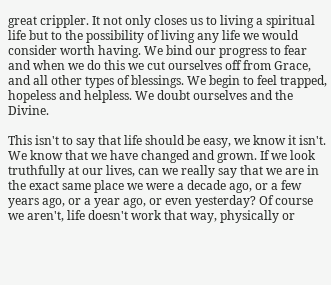great crippler. It not only closes us to living a spiritual life but to the possibility of living any life we would consider worth having. We bind our progress to fear and when we do this we cut ourselves off from Grace, and all other types of blessings. We begin to feel trapped, hopeless and helpless. We doubt ourselves and the Divine.

This isn't to say that life should be easy, we know it isn't. We know that we have changed and grown. If we look truthfully at our lives, can we really say that we are in the exact same place we were a decade ago, or a few years ago, or a year ago, or even yesterday? Of course we aren't, life doesn't work that way, physically or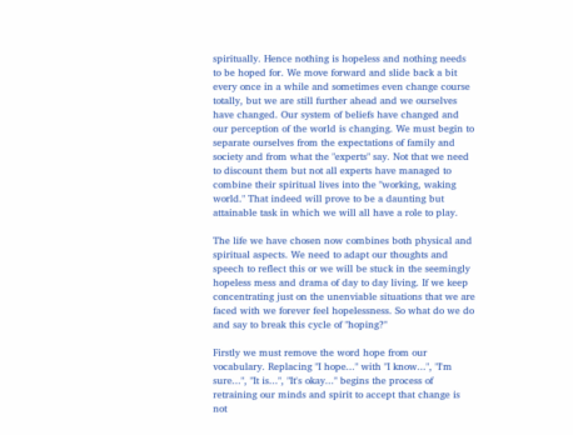spiritually. Hence nothing is hopeless and nothing needs to be hoped for. We move forward and slide back a bit every once in a while and sometimes even change course totally, but we are still further ahead and we ourselves have changed. Our system of beliefs have changed and our perception of the world is changing. We must begin to separate ourselves from the expectations of family and society and from what the "experts" say. Not that we need to discount them but not all experts have managed to combine their spiritual lives into the "working, waking world." That indeed will prove to be a daunting but attainable task in which we will all have a role to play.

The life we have chosen now combines both physical and spiritual aspects. We need to adapt our thoughts and speech to reflect this or we will be stuck in the seemingly hopeless mess and drama of day to day living. If we keep concentrating just on the unenviable situations that we are faced with we forever feel hopelessness. So what do we do and say to break this cycle of "hoping?"

Firstly we must remove the word hope from our vocabulary. Replacing "I hope..." with "I know...", "I'm sure...", "It is...", "It's okay..." begins the process of retraining our minds and spirit to accept that change is not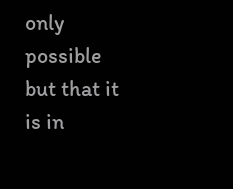only possible but that it is in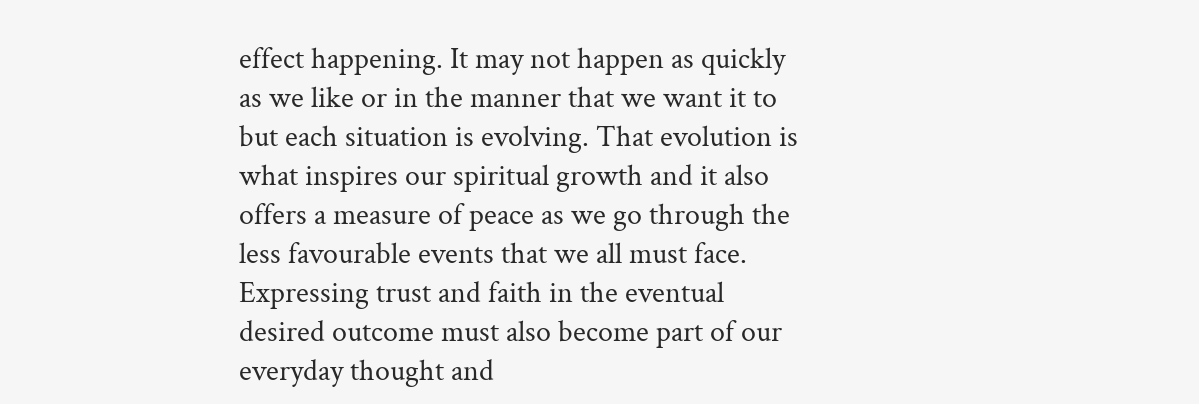effect happening. It may not happen as quickly as we like or in the manner that we want it to but each situation is evolving. That evolution is what inspires our spiritual growth and it also offers a measure of peace as we go through the less favourable events that we all must face. Expressing trust and faith in the eventual desired outcome must also become part of our everyday thought and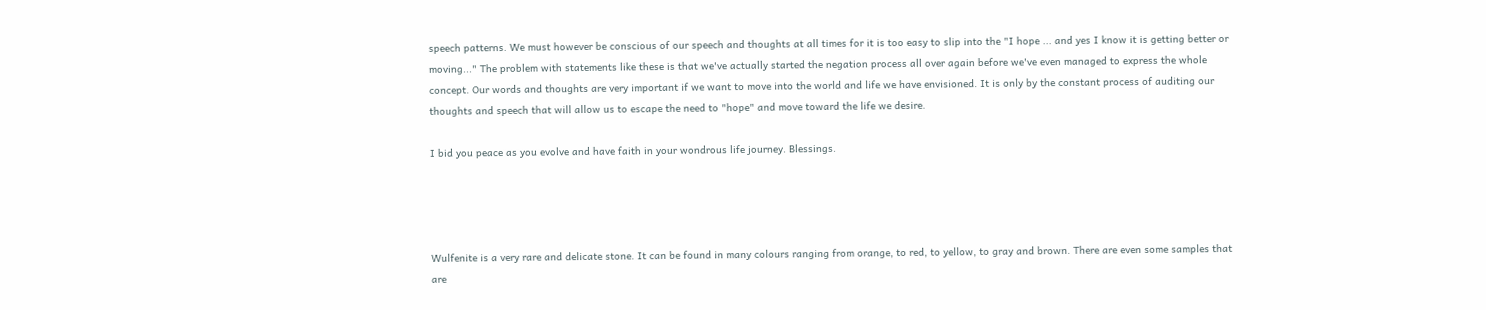speech patterns. We must however be conscious of our speech and thoughts at all times for it is too easy to slip into the "I hope ... and yes I know it is getting better or moving..." The problem with statements like these is that we've actually started the negation process all over again before we've even managed to express the whole concept. Our words and thoughts are very important if we want to move into the world and life we have envisioned. It is only by the constant process of auditing our thoughts and speech that will allow us to escape the need to "hope" and move toward the life we desire.

I bid you peace as you evolve and have faith in your wondrous life journey. Blessings.




Wulfenite is a very rare and delicate stone. It can be found in many colours ranging from orange, to red, to yellow, to gray and brown. There are even some samples that are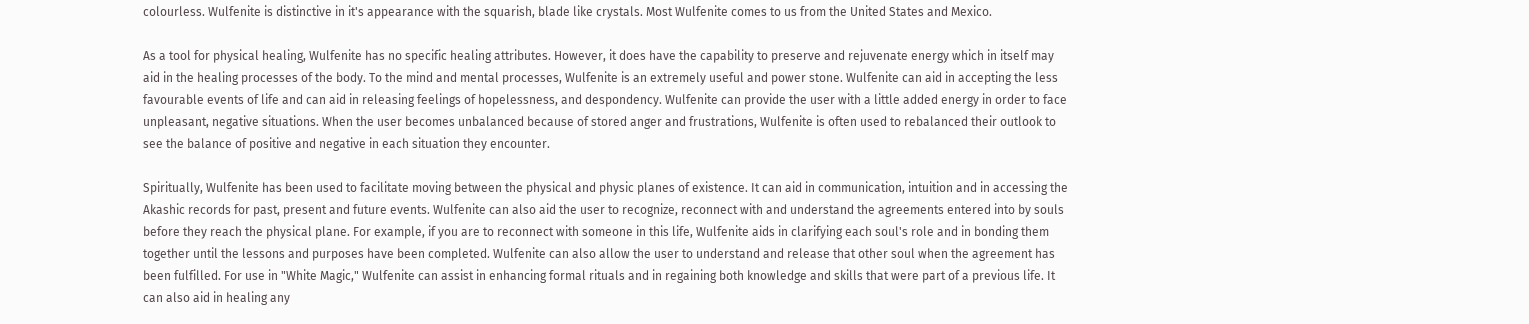colourless. Wulfenite is distinctive in it's appearance with the squarish, blade like crystals. Most Wulfenite comes to us from the United States and Mexico.

As a tool for physical healing, Wulfenite has no specific healing attributes. However, it does have the capability to preserve and rejuvenate energy which in itself may aid in the healing processes of the body. To the mind and mental processes, Wulfenite is an extremely useful and power stone. Wulfenite can aid in accepting the less favourable events of life and can aid in releasing feelings of hopelessness, and despondency. Wulfenite can provide the user with a little added energy in order to face unpleasant, negative situations. When the user becomes unbalanced because of stored anger and frustrations, Wulfenite is often used to rebalanced their outlook to see the balance of positive and negative in each situation they encounter.

Spiritually, Wulfenite has been used to facilitate moving between the physical and physic planes of existence. It can aid in communication, intuition and in accessing the Akashic records for past, present and future events. Wulfenite can also aid the user to recognize, reconnect with and understand the agreements entered into by souls before they reach the physical plane. For example, if you are to reconnect with someone in this life, Wulfenite aids in clarifying each soul's role and in bonding them together until the lessons and purposes have been completed. Wulfenite can also allow the user to understand and release that other soul when the agreement has been fulfilled. For use in "White Magic," Wulfenite can assist in enhancing formal rituals and in regaining both knowledge and skills that were part of a previous life. It can also aid in healing any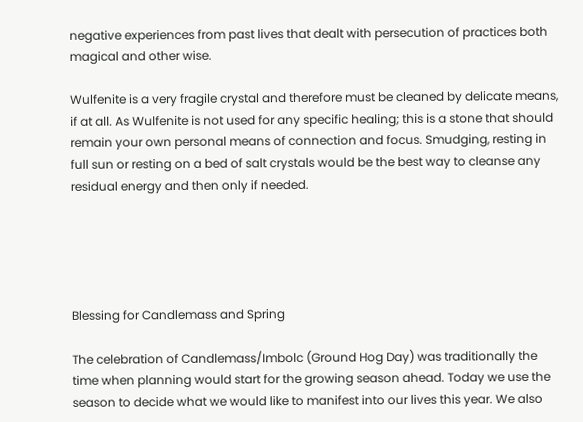negative experiences from past lives that dealt with persecution of practices both magical and other wise.

Wulfenite is a very fragile crystal and therefore must be cleaned by delicate means, if at all. As Wulfenite is not used for any specific healing; this is a stone that should remain your own personal means of connection and focus. Smudging, resting in full sun or resting on a bed of salt crystals would be the best way to cleanse any residual energy and then only if needed.





Blessing for Candlemass and Spring

The celebration of Candlemass/Imbolc (Ground Hog Day) was traditionally the time when planning would start for the growing season ahead. Today we use the season to decide what we would like to manifest into our lives this year. We also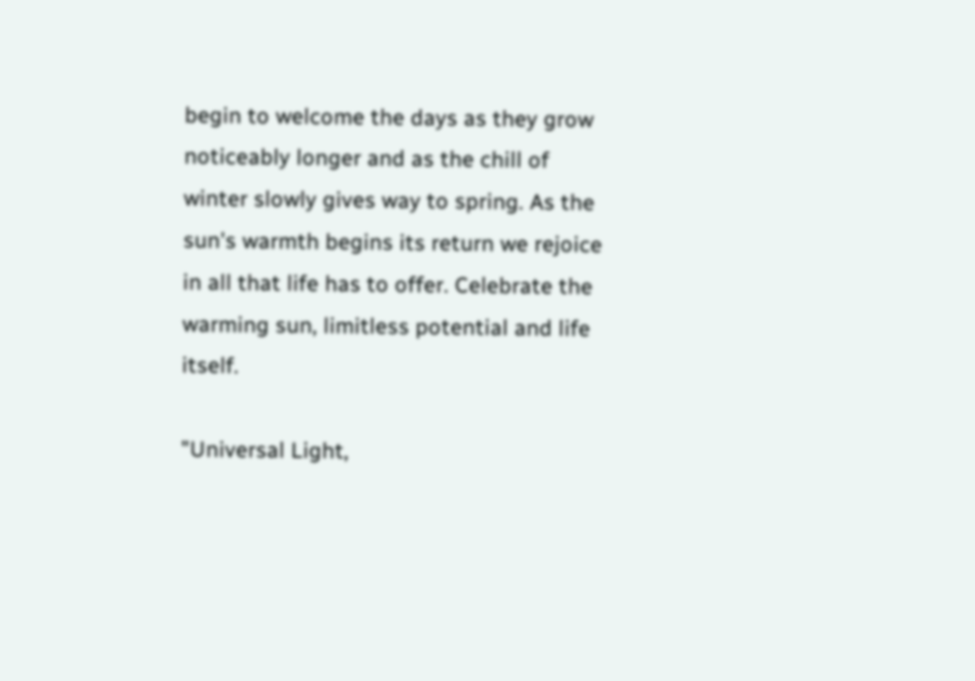begin to welcome the days as they grow noticeably longer and as the chill of winter slowly gives way to spring. As the sun's warmth begins its return we rejoice in all that life has to offer. Celebrate the warming sun, limitless potential and life itself.

"Universal Light,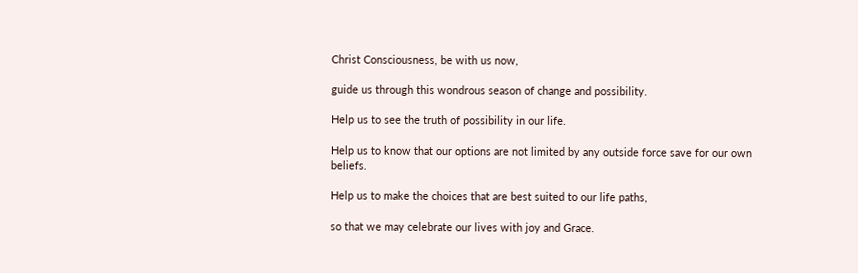Christ Consciousness, be with us now,

guide us through this wondrous season of change and possibility.

Help us to see the truth of possibility in our life.

Help us to know that our options are not limited by any outside force save for our own beliefs.

Help us to make the choices that are best suited to our life paths,

so that we may celebrate our lives with joy and Grace.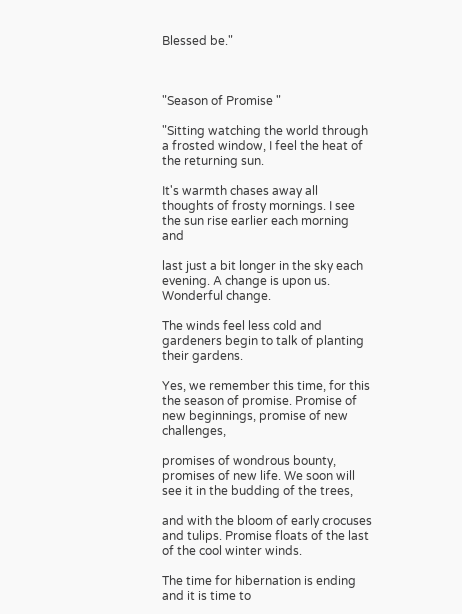Blessed be."



"Season of Promise "

"Sitting watching the world through a frosted window, I feel the heat of the returning sun.

It's warmth chases away all thoughts of frosty mornings. I see the sun rise earlier each morning and

last just a bit longer in the sky each evening. A change is upon us. Wonderful change.

The winds feel less cold and gardeners begin to talk of planting their gardens.

Yes, we remember this time, for this the season of promise. Promise of new beginnings, promise of new challenges,

promises of wondrous bounty, promises of new life. We soon will see it in the budding of the trees,

and with the bloom of early crocuses and tulips. Promise floats of the last of the cool winter winds.

The time for hibernation is ending and it is time to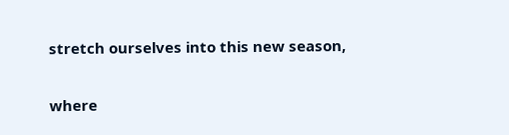stretch ourselves into this new season,

where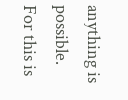anything is possible. For this is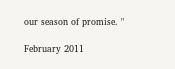our season of promise. "

February 2011